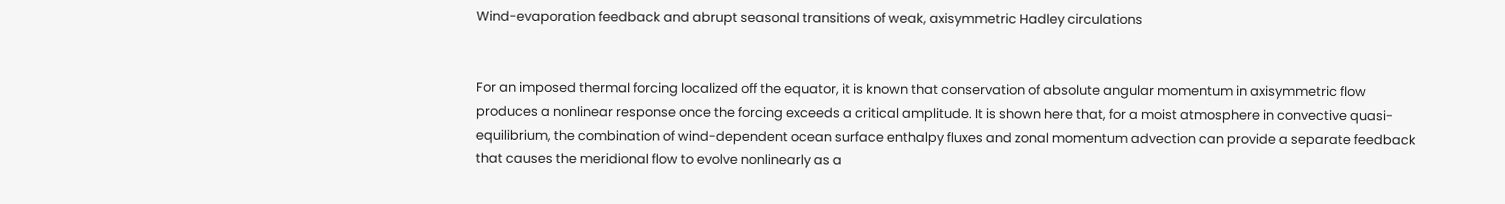Wind-evaporation feedback and abrupt seasonal transitions of weak, axisymmetric Hadley circulations


For an imposed thermal forcing localized off the equator, it is known that conservation of absolute angular momentum in axisymmetric flow produces a nonlinear response once the forcing exceeds a critical amplitude. It is shown here that, for a moist atmosphere in convective quasi-equilibrium, the combination of wind-dependent ocean surface enthalpy fluxes and zonal momentum advection can provide a separate feedback that causes the meridional flow to evolve nonlinearly as a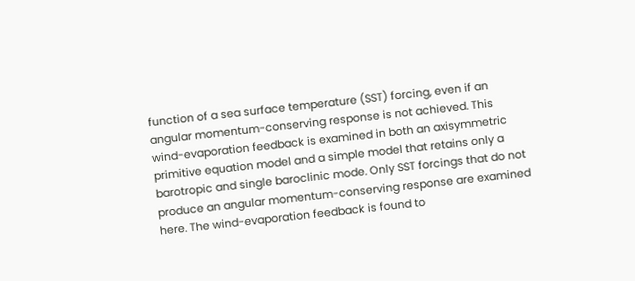function of a sea surface temperature (SST) forcing, even if an angular momentum-conserving response is not achieved. This wind-evaporation feedback is examined in both an axisymmetric primitive equation model and a simple model that retains only a barotropic and single baroclinic mode. Only SST forcings that do not produce an angular momentum-conserving response are examined here. The wind-evaporation feedback is found to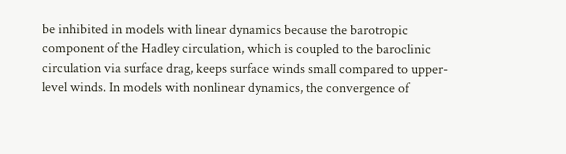be inhibited in models with linear dynamics because the barotropic component of the Hadley circulation, which is coupled to the baroclinic circulation via surface drag, keeps surface winds small compared to upper-level winds. In models with nonlinear dynamics, the convergence of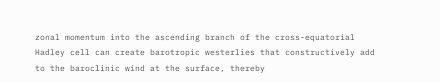zonal momentum into the ascending branch of the cross-equatorial Hadley cell can create barotropic westerlies that constructively add to the baroclinic wind at the surface, thereby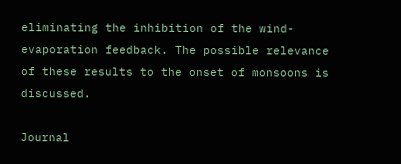eliminating the inhibition of the wind-evaporation feedback. The possible relevance of these results to the onset of monsoons is discussed.

Journal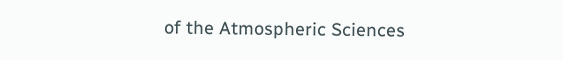of the Atmospheric Sciences